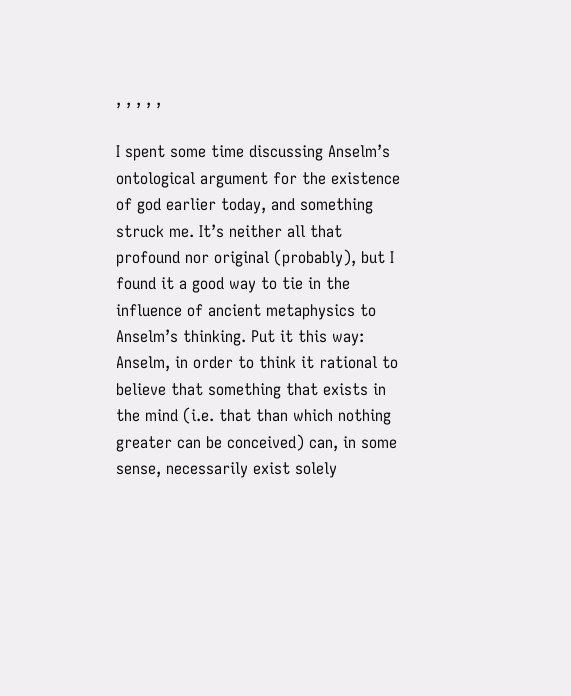, , , , ,

I spent some time discussing Anselm’s ontological argument for the existence of god earlier today, and something struck me. It’s neither all that profound nor original (probably), but I found it a good way to tie in the influence of ancient metaphysics to Anselm’s thinking. Put it this way: Anselm, in order to think it rational to believe that something that exists in the mind (i.e. that than which nothing greater can be conceived) can, in some sense, necessarily exist solely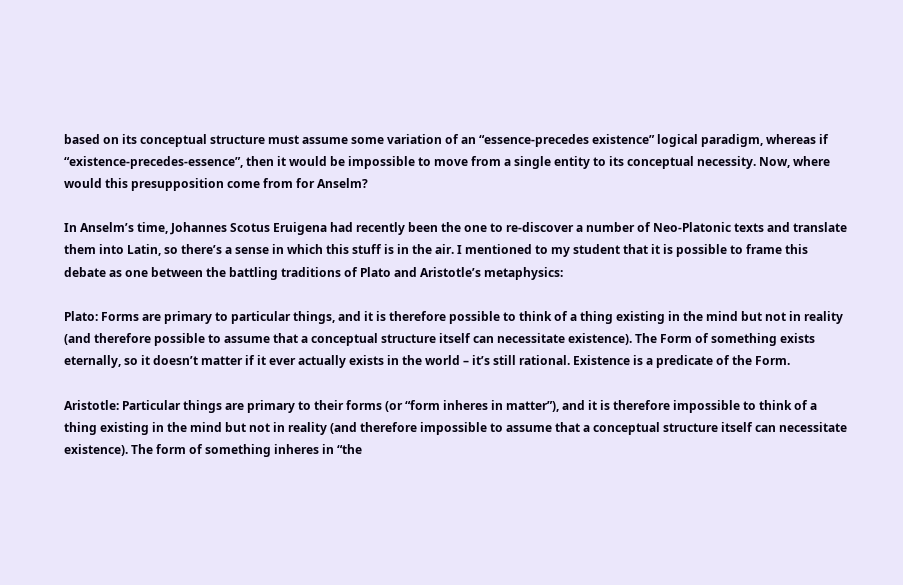based on its conceptual structure must assume some variation of an “essence-precedes existence” logical paradigm, whereas if “existence-precedes-essence”, then it would be impossible to move from a single entity to its conceptual necessity. Now, where would this presupposition come from for Anselm?

In Anselm’s time, Johannes Scotus Eruigena had recently been the one to re-discover a number of Neo-Platonic texts and translate them into Latin, so there’s a sense in which this stuff is in the air. I mentioned to my student that it is possible to frame this debate as one between the battling traditions of Plato and Aristotle’s metaphysics:

Plato: Forms are primary to particular things, and it is therefore possible to think of a thing existing in the mind but not in reality (and therefore possible to assume that a conceptual structure itself can necessitate existence). The Form of something exists eternally, so it doesn’t matter if it ever actually exists in the world – it’s still rational. Existence is a predicate of the Form.

Aristotle: Particular things are primary to their forms (or “form inheres in matter”), and it is therefore impossible to think of a thing existing in the mind but not in reality (and therefore impossible to assume that a conceptual structure itself can necessitate existence). The form of something inheres in “the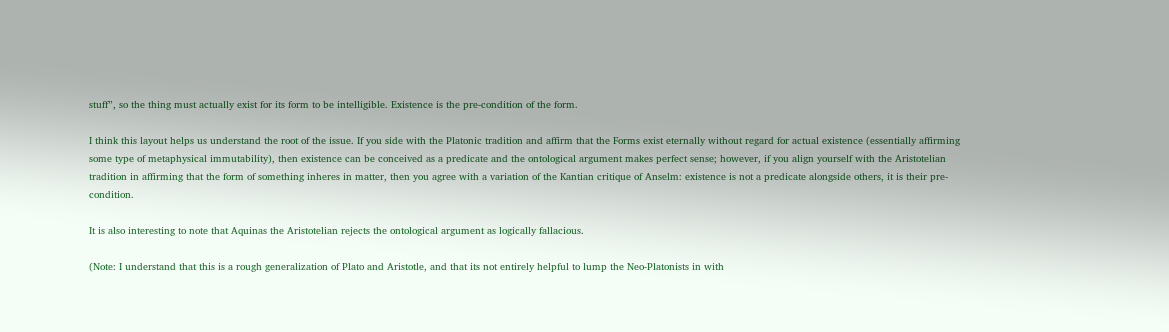stuff”, so the thing must actually exist for its form to be intelligible. Existence is the pre-condition of the form.

I think this layout helps us understand the root of the issue. If you side with the Platonic tradition and affirm that the Forms exist eternally without regard for actual existence (essentially affirming some type of metaphysical immutability), then existence can be conceived as a predicate and the ontological argument makes perfect sense; however, if you align yourself with the Aristotelian tradition in affirming that the form of something inheres in matter, then you agree with a variation of the Kantian critique of Anselm: existence is not a predicate alongside others, it is their pre-condition.

It is also interesting to note that Aquinas the Aristotelian rejects the ontological argument as logically fallacious.

(Note: I understand that this is a rough generalization of Plato and Aristotle, and that its not entirely helpful to lump the Neo-Platonists in with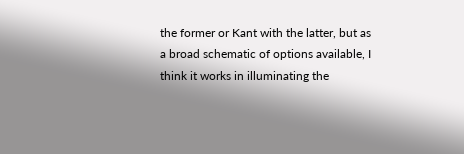the former or Kant with the latter, but as a broad schematic of options available, I think it works in illuminating the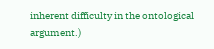inherent difficulty in the ontological argument.)